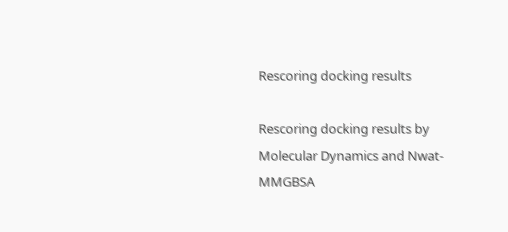Rescoring docking results

Rescoring docking results by Molecular Dynamics and Nwat-MMGBSA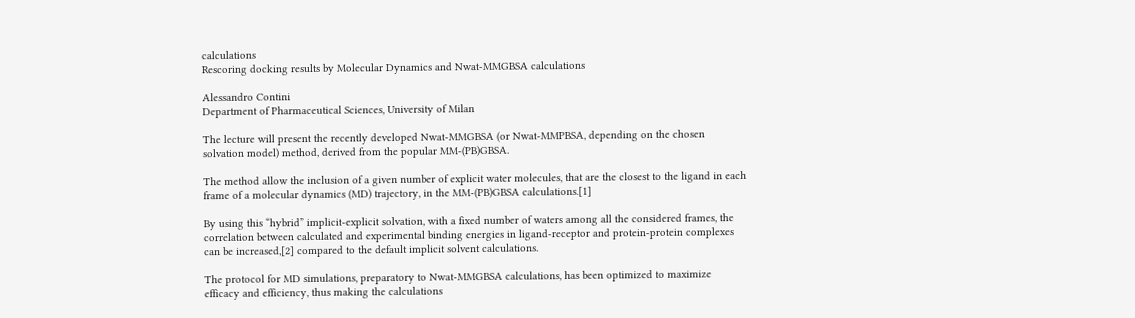calculations
Rescoring docking results by Molecular Dynamics and Nwat-MMGBSA calculations

Alessandro Contini
Department of Pharmaceutical Sciences, University of Milan

The lecture will present the recently developed Nwat-MMGBSA (or Nwat-MMPBSA, depending on the chosen solvation model) method, derived from the popular MM-(PB)GBSA.

The method allow the inclusion of a given number of explicit water molecules, that are the closest to the ligand in each frame of a molecular dynamics (MD) trajectory, in the MM-(PB)GBSA calculations.[1]

By using this “hybrid” implicit-explicit solvation, with a fixed number of waters among all the considered frames, the correlation between calculated and experimental binding energies in ligand-receptor and protein-protein complexes can be increased,[2] compared to the default implicit solvent calculations.

The protocol for MD simulations, preparatory to Nwat-MMGBSA calculations, has been optimized to maximize efficacy and efficiency, thus making the calculations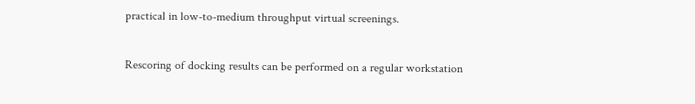practical in low-to-medium throughput virtual screenings.

Rescoring of docking results can be performed on a regular workstation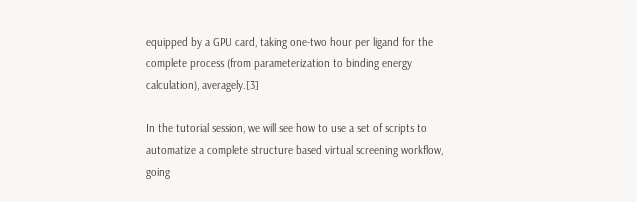equipped by a GPU card, taking one-two hour per ligand for the complete process (from parameterization to binding energy calculation), averagely.[3]

In the tutorial session, we will see how to use a set of scripts to automatize a complete structure based virtual screening workflow, going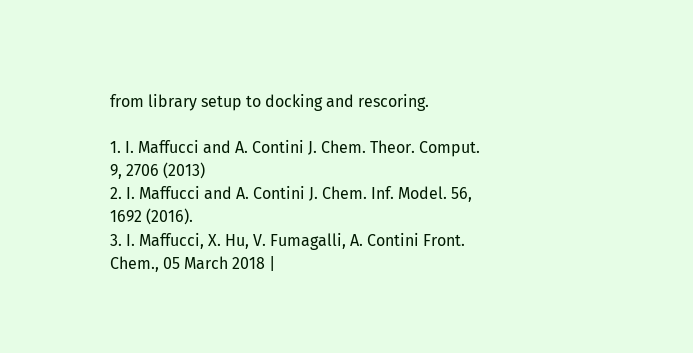from library setup to docking and rescoring.

1. I. Maffucci and A. Contini J. Chem. Theor. Comput. 9, 2706 (2013)
2. I. Maffucci and A. Contini J. Chem. Inf. Model. 56, 1692 (2016).
3. I. Maffucci, X. Hu, V. Fumagalli, A. Contini Front. Chem., 05 March 2018 |